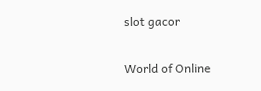slot gacor

World of Online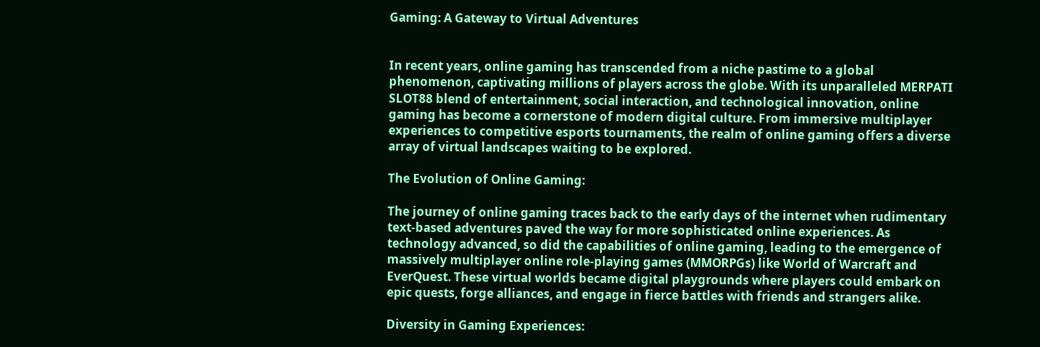Gaming: A Gateway to Virtual Adventures


In recent years, online gaming has transcended from a niche pastime to a global phenomenon, captivating millions of players across the globe. With its unparalleled MERPATI SLOT88 blend of entertainment, social interaction, and technological innovation, online gaming has become a cornerstone of modern digital culture. From immersive multiplayer experiences to competitive esports tournaments, the realm of online gaming offers a diverse array of virtual landscapes waiting to be explored.

The Evolution of Online Gaming:

The journey of online gaming traces back to the early days of the internet when rudimentary text-based adventures paved the way for more sophisticated online experiences. As technology advanced, so did the capabilities of online gaming, leading to the emergence of massively multiplayer online role-playing games (MMORPGs) like World of Warcraft and EverQuest. These virtual worlds became digital playgrounds where players could embark on epic quests, forge alliances, and engage in fierce battles with friends and strangers alike.

Diversity in Gaming Experiences: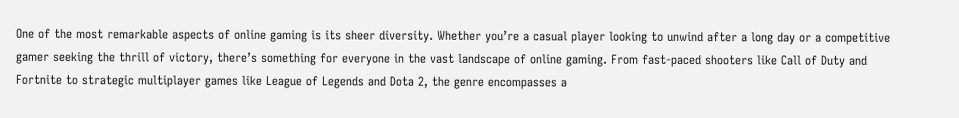One of the most remarkable aspects of online gaming is its sheer diversity. Whether you’re a casual player looking to unwind after a long day or a competitive gamer seeking the thrill of victory, there’s something for everyone in the vast landscape of online gaming. From fast-paced shooters like Call of Duty and Fortnite to strategic multiplayer games like League of Legends and Dota 2, the genre encompasses a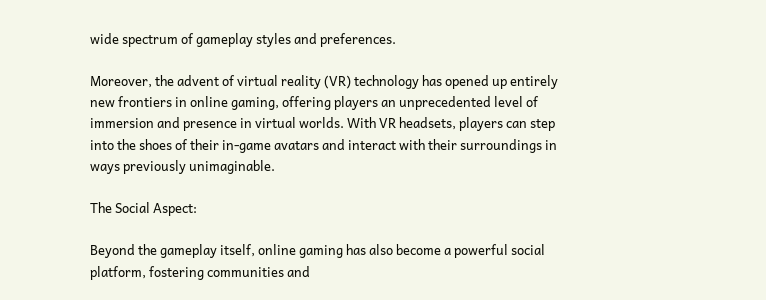wide spectrum of gameplay styles and preferences.

Moreover, the advent of virtual reality (VR) technology has opened up entirely new frontiers in online gaming, offering players an unprecedented level of immersion and presence in virtual worlds. With VR headsets, players can step into the shoes of their in-game avatars and interact with their surroundings in ways previously unimaginable.

The Social Aspect:

Beyond the gameplay itself, online gaming has also become a powerful social platform, fostering communities and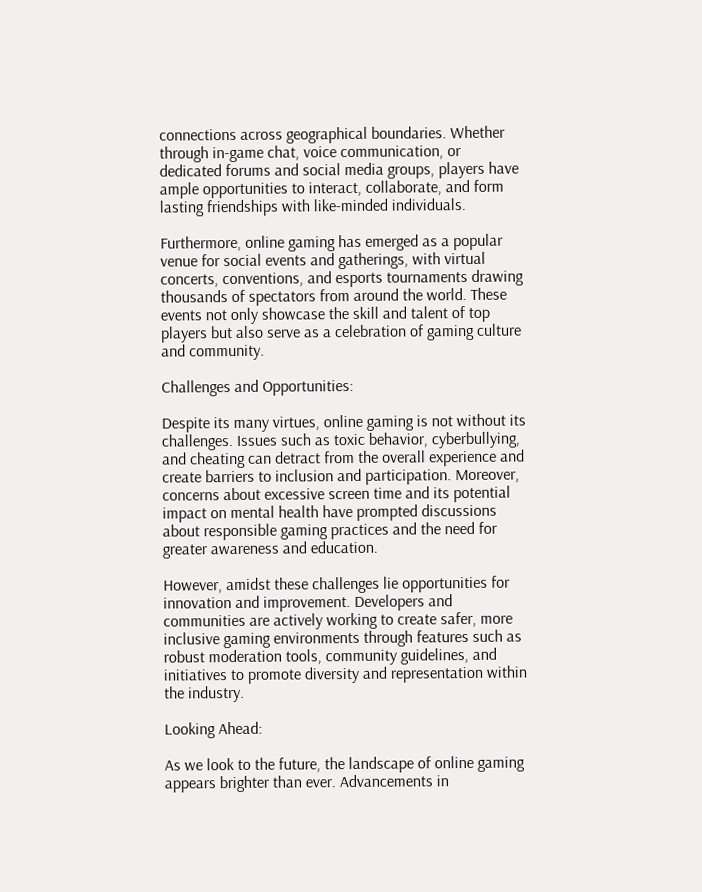connections across geographical boundaries. Whether through in-game chat, voice communication, or dedicated forums and social media groups, players have ample opportunities to interact, collaborate, and form lasting friendships with like-minded individuals.

Furthermore, online gaming has emerged as a popular venue for social events and gatherings, with virtual concerts, conventions, and esports tournaments drawing thousands of spectators from around the world. These events not only showcase the skill and talent of top players but also serve as a celebration of gaming culture and community.

Challenges and Opportunities:

Despite its many virtues, online gaming is not without its challenges. Issues such as toxic behavior, cyberbullying, and cheating can detract from the overall experience and create barriers to inclusion and participation. Moreover, concerns about excessive screen time and its potential impact on mental health have prompted discussions about responsible gaming practices and the need for greater awareness and education.

However, amidst these challenges lie opportunities for innovation and improvement. Developers and communities are actively working to create safer, more inclusive gaming environments through features such as robust moderation tools, community guidelines, and initiatives to promote diversity and representation within the industry.

Looking Ahead:

As we look to the future, the landscape of online gaming appears brighter than ever. Advancements in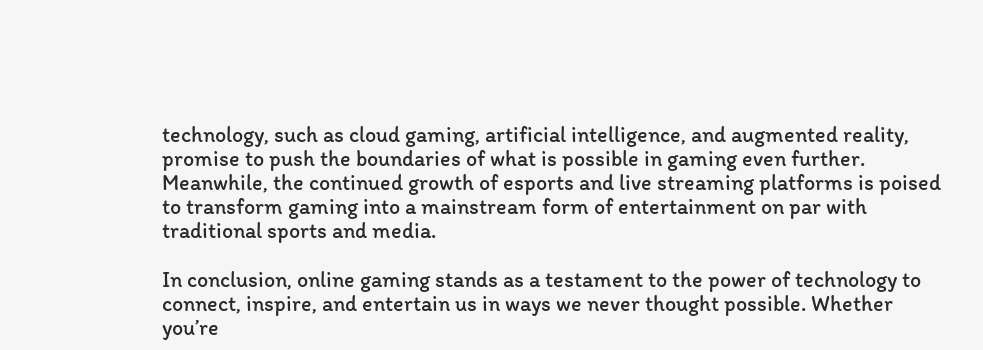technology, such as cloud gaming, artificial intelligence, and augmented reality, promise to push the boundaries of what is possible in gaming even further. Meanwhile, the continued growth of esports and live streaming platforms is poised to transform gaming into a mainstream form of entertainment on par with traditional sports and media.

In conclusion, online gaming stands as a testament to the power of technology to connect, inspire, and entertain us in ways we never thought possible. Whether you’re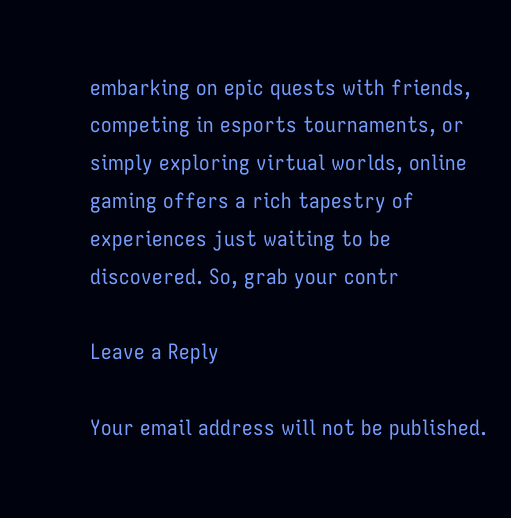embarking on epic quests with friends, competing in esports tournaments, or simply exploring virtual worlds, online gaming offers a rich tapestry of experiences just waiting to be discovered. So, grab your contr

Leave a Reply

Your email address will not be published.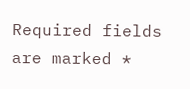Required fields are marked *